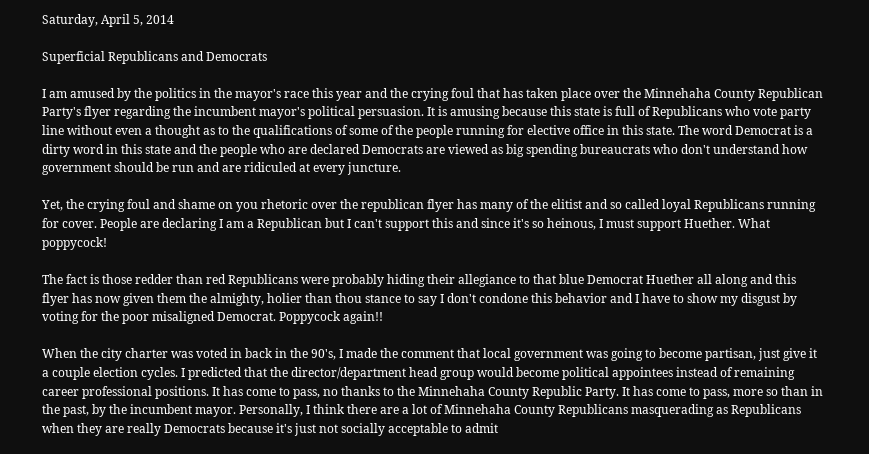Saturday, April 5, 2014

Superficial Republicans and Democrats

I am amused by the politics in the mayor's race this year and the crying foul that has taken place over the Minnehaha County Republican Party's flyer regarding the incumbent mayor's political persuasion. It is amusing because this state is full of Republicans who vote party line without even a thought as to the qualifications of some of the people running for elective office in this state. The word Democrat is a dirty word in this state and the people who are declared Democrats are viewed as big spending bureaucrats who don't understand how government should be run and are ridiculed at every juncture.

Yet, the crying foul and shame on you rhetoric over the republican flyer has many of the elitist and so called loyal Republicans running for cover. People are declaring I am a Republican but I can't support this and since it's so heinous, I must support Huether. What poppycock!

The fact is those redder than red Republicans were probably hiding their allegiance to that blue Democrat Huether all along and this flyer has now given them the almighty, holier than thou stance to say I don't condone this behavior and I have to show my disgust by voting for the poor misaligned Democrat. Poppycock again!!

When the city charter was voted in back in the 90's, I made the comment that local government was going to become partisan, just give it a couple election cycles. I predicted that the director/department head group would become political appointees instead of remaining career professional positions. It has come to pass, no thanks to the Minnehaha County Republic Party. It has come to pass, more so than in the past, by the incumbent mayor. Personally, I think there are a lot of Minnehaha County Republicans masquerading as Republicans when they are really Democrats because it's just not socially acceptable to admit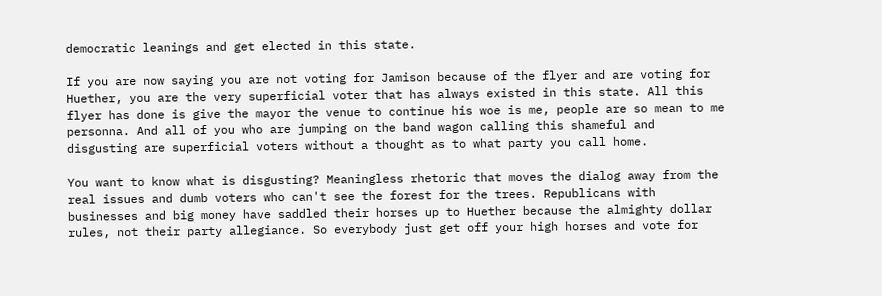democratic leanings and get elected in this state.

If you are now saying you are not voting for Jamison because of the flyer and are voting for Huether, you are the very superficial voter that has always existed in this state. All this flyer has done is give the mayor the venue to continue his woe is me, people are so mean to me personna. And all of you who are jumping on the band wagon calling this shameful and disgusting are superficial voters without a thought as to what party you call home.

You want to know what is disgusting? Meaningless rhetoric that moves the dialog away from the real issues and dumb voters who can't see the forest for the trees. Republicans with businesses and big money have saddled their horses up to Huether because the almighty dollar rules, not their party allegiance. So everybody just get off your high horses and vote for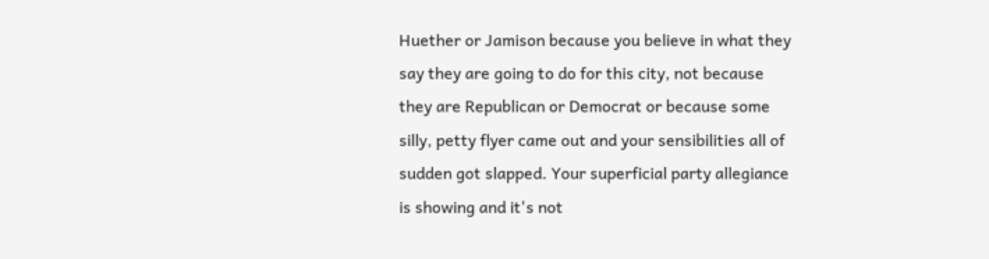Huether or Jamison because you believe in what they say they are going to do for this city, not because they are Republican or Democrat or because some silly, petty flyer came out and your sensibilities all of sudden got slapped. Your superficial party allegiance is showing and it's not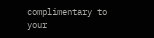complimentary to your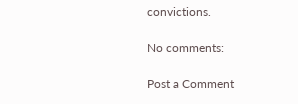convictions.

No comments:

Post a Comment